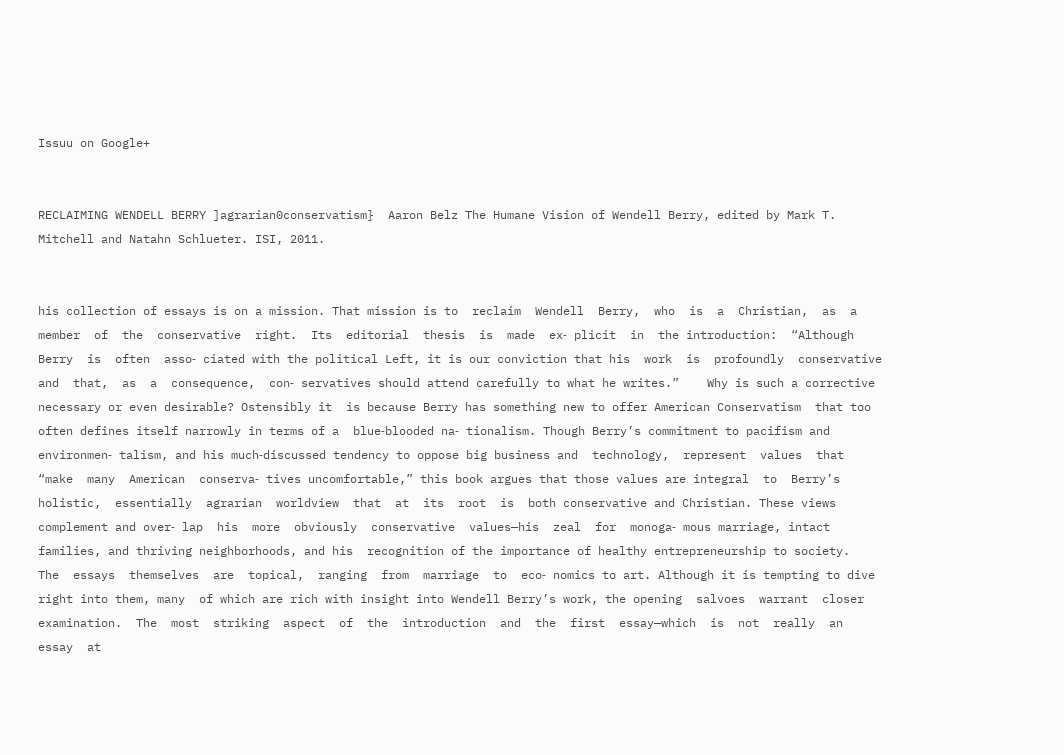Issuu on Google+


RECLAIMING WENDELL BERRY ]agrarian0conservatism}  Aaron Belz The Humane Vision of Wendell Berry, edited by Mark T. Mitchell and Natahn Schlueter. ISI, 2011.


his collection of essays is on a mission. That mission is to  reclaim  Wendell  Berry,  who  is  a  Christian,  as  a  member  of  the  conservative  right.  Its  editorial  thesis  is  made  ex‐ plicit  in  the introduction:  “Although  Berry  is  often  asso‐ ciated with the political Left, it is our conviction that his  work  is  profoundly  conservative  and  that,  as  a  consequence,  con‐ servatives should attend carefully to what he writes.”    Why is such a corrective necessary or even desirable? Ostensibly it  is because Berry has something new to offer American Conservatism  that too often defines itself narrowly in terms of a  blue‐blooded na‐ tionalism. Though Berry’s commitment to pacifism and environmen‐ talism, and his much‐discussed tendency to oppose big business and  technology,  represent  values  that  “make  many  American  conserva‐ tives uncomfortable,” this book argues that those values are integral  to  Berry’s  holistic,  essentially  agrarian  worldview  that  at  its  root  is  both conservative and Christian. These views complement and over‐ lap  his  more  obviously  conservative  values—his  zeal  for  monoga‐ mous marriage, intact families, and thriving neighborhoods, and his  recognition of the importance of healthy entrepreneurship to society.   The  essays  themselves  are  topical,  ranging  from  marriage  to  eco‐ nomics to art. Although it is tempting to dive right into them, many  of which are rich with insight into Wendell Berry’s work, the opening  salvoes  warrant  closer  examination.  The  most  striking  aspect  of  the  introduction  and  the  first  essay—which  is  not  really  an  essay  at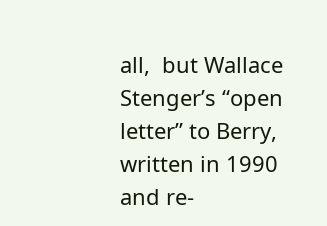all,  but Wallace Stenger’s “open letter” to Berry, written in 1990 and re‐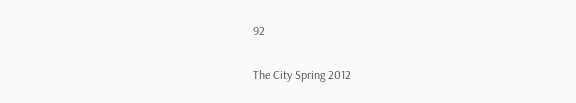92

The City Spring 2012